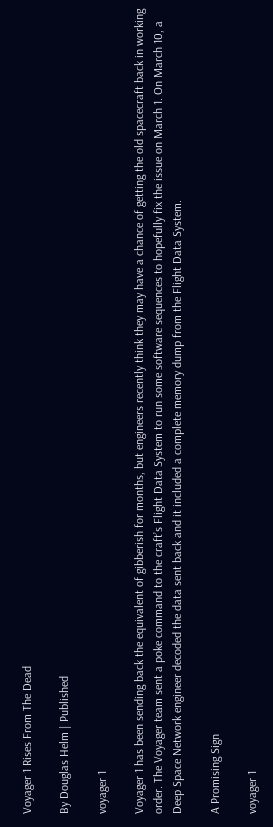Voyager 1 Rises From The Dead

By Douglas Helm | Published

voyager 1

Voyager 1 has been sending back the equivalent of gibberish for months, but engineers recently think they may have a chance of getting the old spacecraft back in working order. The Voyager team sent a poke command to the craft’s Flight Data System to run some software sequences to hopefully fix the issue on March 1. On March 10, a Deep Space Network engineer decoded the data sent back and it included a complete memory dump from the Flight Data System.

A Promising Sign

voyager 1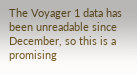The Voyager 1 data has been unreadable since December, so this is a promising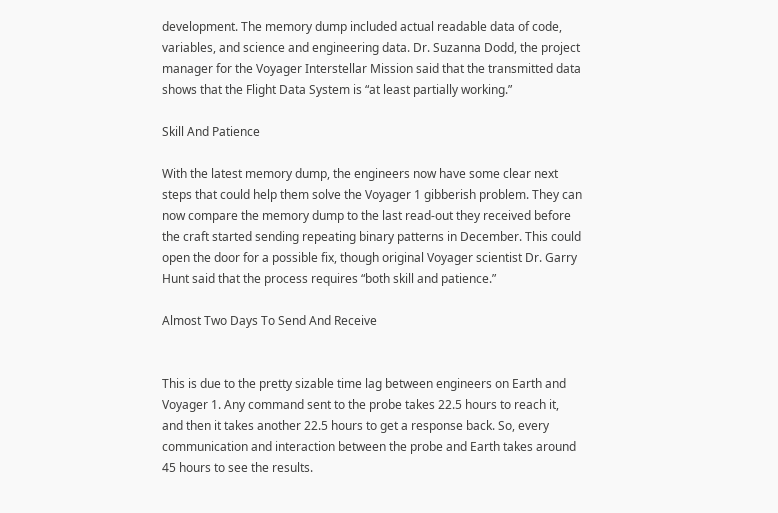development. The memory dump included actual readable data of code, variables, and science and engineering data. Dr. Suzanna Dodd, the project manager for the Voyager Interstellar Mission said that the transmitted data shows that the Flight Data System is “at least partially working.”

Skill And Patience

With the latest memory dump, the engineers now have some clear next steps that could help them solve the Voyager 1 gibberish problem. They can now compare the memory dump to the last read-out they received before the craft started sending repeating binary patterns in December. This could open the door for a possible fix, though original Voyager scientist Dr. Garry Hunt said that the process requires “both skill and patience.”

Almost Two Days To Send And Receive


This is due to the pretty sizable time lag between engineers on Earth and Voyager 1. Any command sent to the probe takes 22.5 hours to reach it, and then it takes another 22.5 hours to get a response back. So, every communication and interaction between the probe and Earth takes around 45 hours to see the results.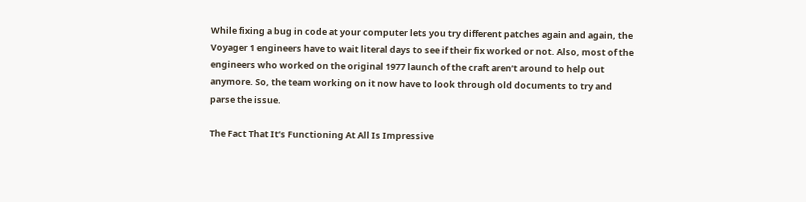While fixing a bug in code at your computer lets you try different patches again and again, the Voyager 1 engineers have to wait literal days to see if their fix worked or not. Also, most of the engineers who worked on the original 1977 launch of the craft aren’t around to help out anymore. So, the team working on it now have to look through old documents to try and parse the issue.

The Fact That It’s Functioning At All Is Impressive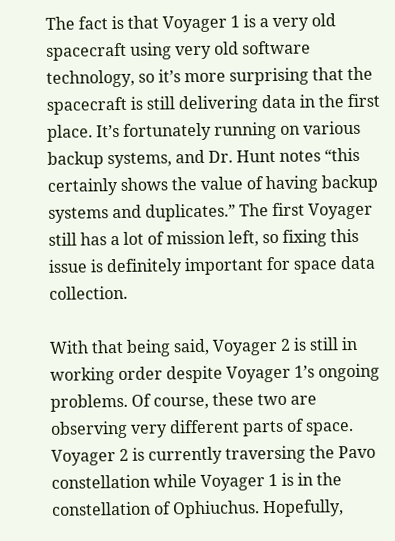The fact is that Voyager 1 is a very old spacecraft using very old software technology, so it’s more surprising that the spacecraft is still delivering data in the first place. It’s fortunately running on various backup systems, and Dr. Hunt notes “this certainly shows the value of having backup systems and duplicates.” The first Voyager still has a lot of mission left, so fixing this issue is definitely important for space data collection.

With that being said, Voyager 2 is still in working order despite Voyager 1’s ongoing problems. Of course, these two are observing very different parts of space. Voyager 2 is currently traversing the Pavo constellation while Voyager 1 is in the constellation of Ophiuchus. Hopefully,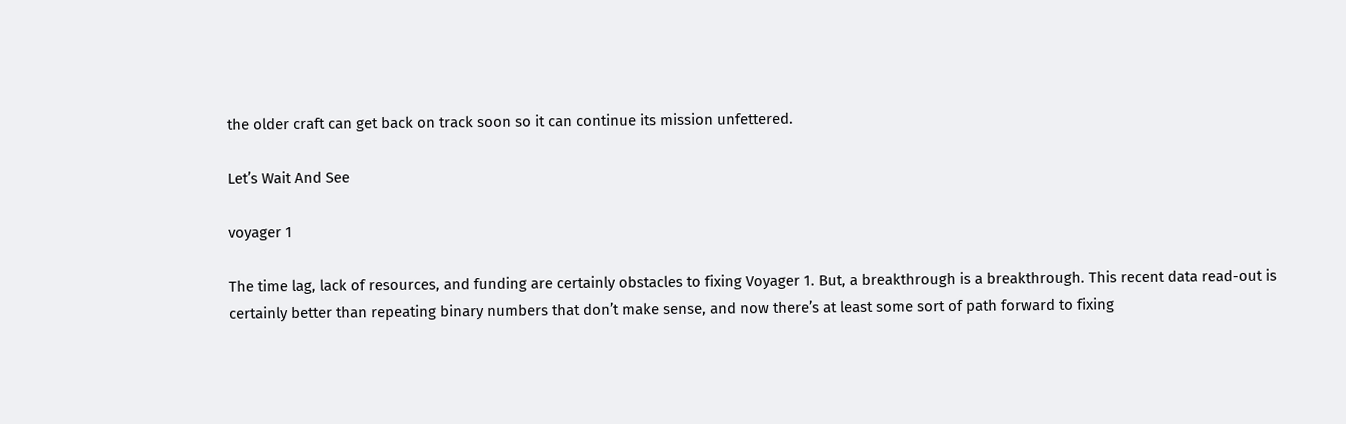the older craft can get back on track soon so it can continue its mission unfettered.

Let’s Wait And See

voyager 1

The time lag, lack of resources, and funding are certainly obstacles to fixing Voyager 1. But, a breakthrough is a breakthrough. This recent data read-out is certainly better than repeating binary numbers that don’t make sense, and now there’s at least some sort of path forward to fixing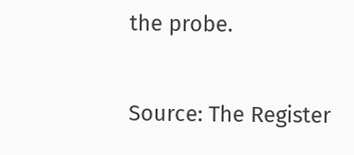the probe.

Source: The Register